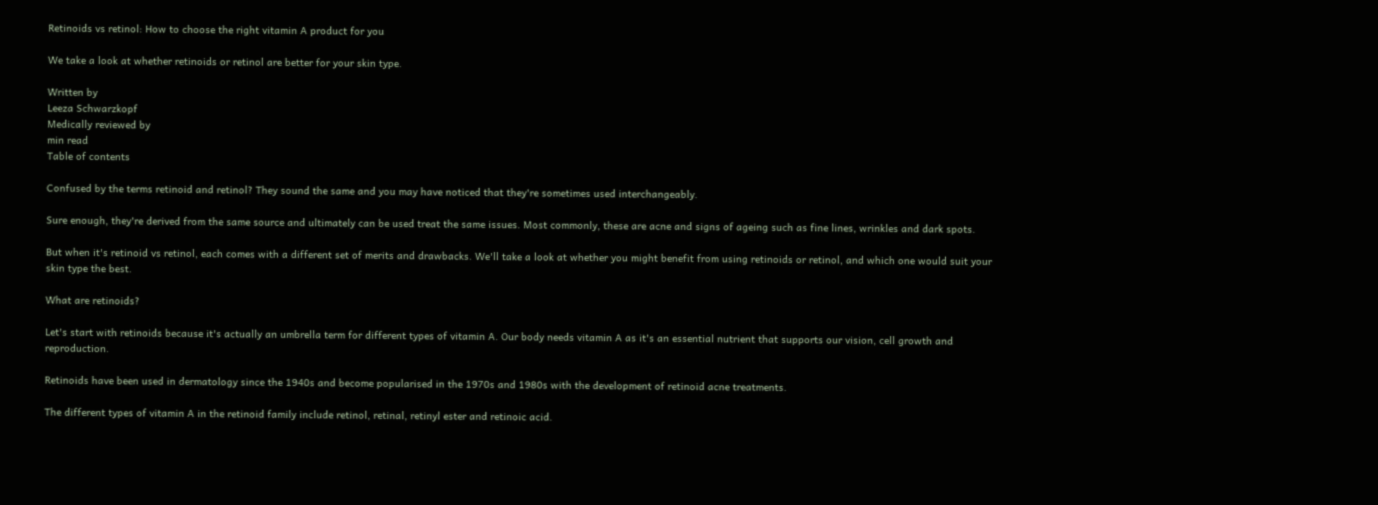Retinoids vs retinol: How to choose the right vitamin A product for you

We take a look at whether retinoids or retinol are better for your skin type.

Written by
Leeza Schwarzkopf
Medically reviewed by
min read
Table of contents

Confused by the terms retinoid and retinol? They sound the same and you may have noticed that they're sometimes used interchangeably.

Sure enough, they're derived from the same source and ultimately can be used treat the same issues. Most commonly, these are acne and signs of ageing such as fine lines, wrinkles and dark spots.

But when it's retinoid vs retinol, each comes with a different set of merits and drawbacks. We'll take a look at whether you might benefit from using retinoids or retinol, and which one would suit your skin type the best.

What are retinoids?

Let's start with retinoids because it's actually an umbrella term for different types of vitamin A. Our body needs vitamin A as it's an essential nutrient that supports our vision, cell growth and reproduction.

Retinoids have been used in dermatology since the 1940s and become popularised in the 1970s and 1980s with the development of retinoid acne treatments.

The different types of vitamin A in the retinoid family include retinol, retinal, retinyl ester and retinoic acid.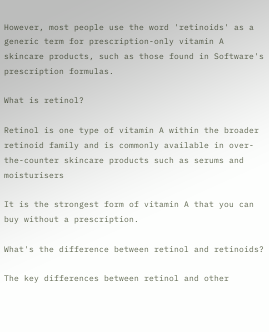However, most people use the word 'retinoids' as a generic term for prescription-only vitamin A skincare products, such as those found in Software's prescription formulas.

What is retinol?

Retinol is one type of vitamin A within the broader retinoid family and is commonly available in over-the-counter skincare products such as serums and moisturisers

It is the strongest form of vitamin A that you can buy without a prescription.

What's the difference between retinol and retinoids?

The key differences between retinol and other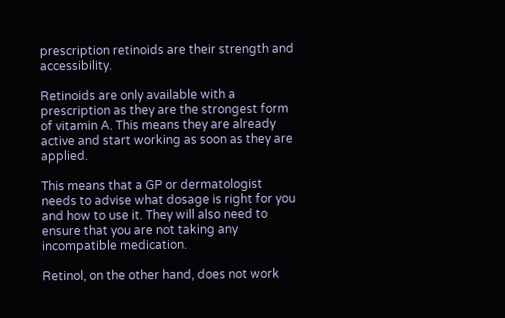prescription retinoids are their strength and accessibility.

Retinoids are only available with a prescription as they are the strongest form of vitamin A. This means they are already active and start working as soon as they are applied.

This means that a GP or dermatologist needs to advise what dosage is right for you and how to use it. They will also need to ensure that you are not taking any incompatible medication.

Retinol, on the other hand, does not work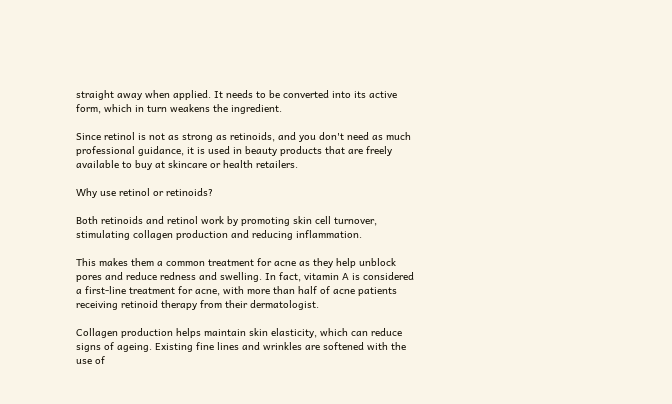straight away when applied. It needs to be converted into its active form, which in turn weakens the ingredient.

Since retinol is not as strong as retinoids, and you don't need as much professional guidance, it is used in beauty products that are freely available to buy at skincare or health retailers.

Why use retinol or retinoids?

Both retinoids and retinol work by promoting skin cell turnover, stimulating collagen production and reducing inflammation.

This makes them a common treatment for acne as they help unblock pores and reduce redness and swelling. In fact, vitamin A is considered a first-line treatment for acne, with more than half of acne patients receiving retinoid therapy from their dermatologist.

Collagen production helps maintain skin elasticity, which can reduce signs of ageing. Existing fine lines and wrinkles are softened with the use of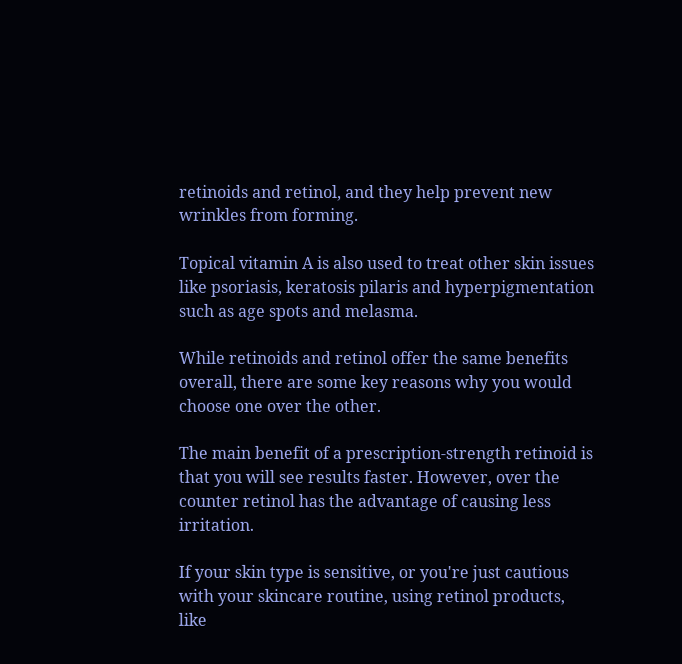retinoids and retinol, and they help prevent new wrinkles from forming.

Topical vitamin A is also used to treat other skin issues like psoriasis, keratosis pilaris and hyperpigmentation such as age spots and melasma.

While retinoids and retinol offer the same benefits overall, there are some key reasons why you would choose one over the other.

The main benefit of a prescription-strength retinoid is that you will see results faster. However, over the counter retinol has the advantage of causing less irritation.

If your skin type is sensitive, or you're just cautious with your skincare routine, using retinol products, like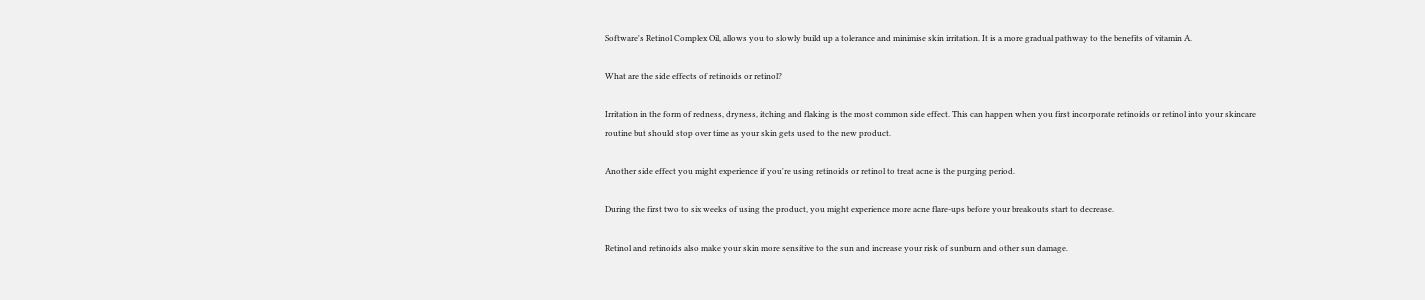Software's Retinol Complex Oil, allows you to slowly build up a tolerance and minimise skin irritation. It is a more gradual pathway to the benefits of vitamin A.

What are the side effects of retinoids or retinol?

Irritation in the form of redness, dryness, itching and flaking is the most common side effect. This can happen when you first incorporate retinoids or retinol into your skincare routine but should stop over time as your skin gets used to the new product.

Another side effect you might experience if you're using retinoids or retinol to treat acne is the purging period.

During the first two to six weeks of using the product, you might experience more acne flare-ups before your breakouts start to decrease.

Retinol and retinoids also make your skin more sensitive to the sun and increase your risk of sunburn and other sun damage.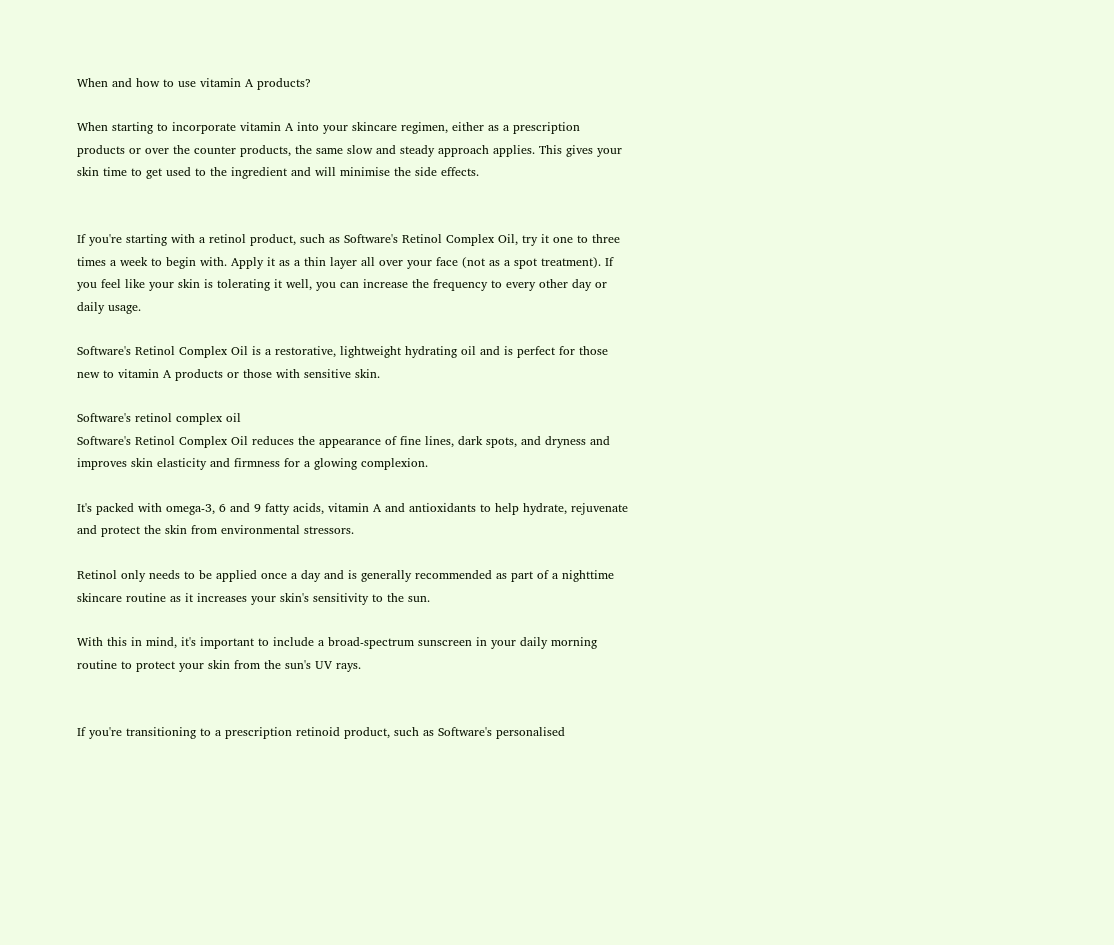When and how to use vitamin A products?

When starting to incorporate vitamin A into your skincare regimen, either as a prescription products or over the counter products, the same slow and steady approach applies. This gives your skin time to get used to the ingredient and will minimise the side effects.


If you're starting with a retinol product, such as Software's Retinol Complex Oil, try it one to three times a week to begin with. Apply it as a thin layer all over your face (not as a spot treatment). If you feel like your skin is tolerating it well, you can increase the frequency to every other day or daily usage.

Software's Retinol Complex Oil is a restorative, lightweight hydrating oil and is perfect for those new to vitamin A products or those with sensitive skin.

Software's retinol complex oil
Software's Retinol Complex Oil reduces the appearance of fine lines, dark spots, and dryness and improves skin elasticity and firmness for a glowing complexion.

It's packed with omega-3, 6 and 9 fatty acids, vitamin A and antioxidants to help hydrate, rejuvenate and protect the skin from environmental stressors.

Retinol only needs to be applied once a day and is generally recommended as part of a nighttime skincare routine as it increases your skin's sensitivity to the sun.

With this in mind, it's important to include a broad-spectrum sunscreen in your daily morning routine to protect your skin from the sun's UV rays.


If you're transitioning to a prescription retinoid product, such as Software's personalised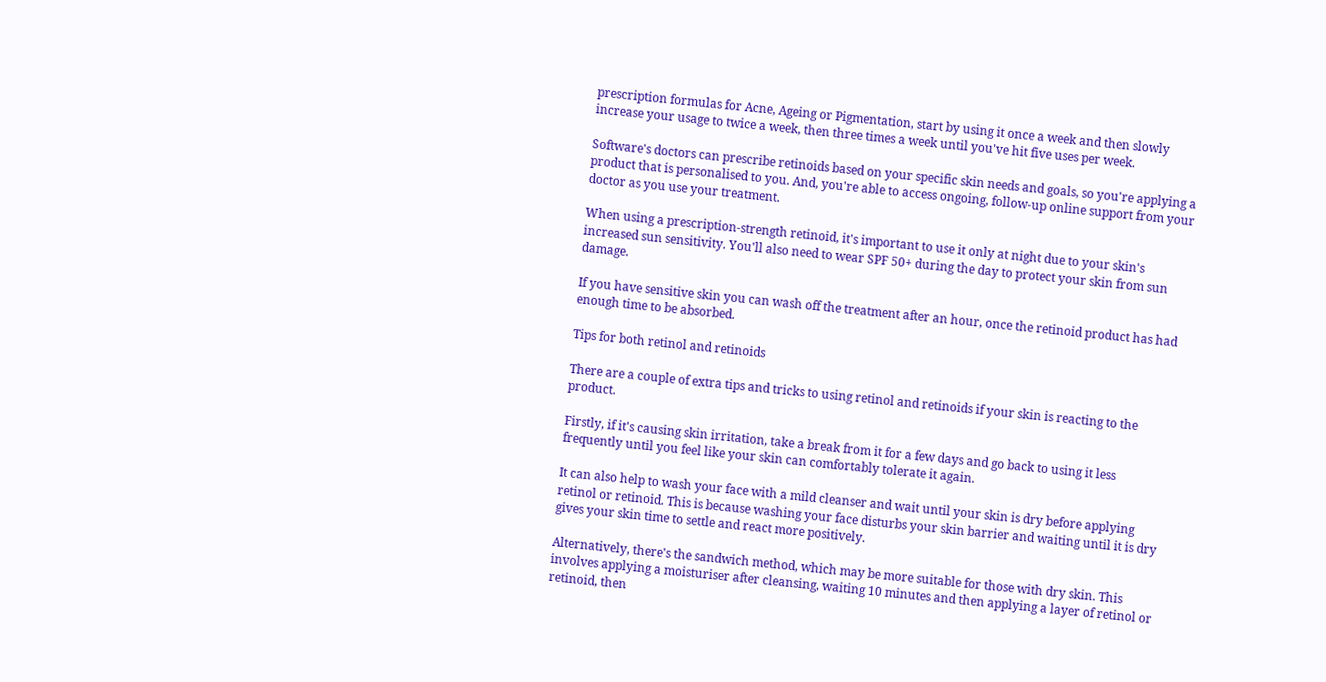prescription formulas for Acne, Ageing or Pigmentation, start by using it once a week and then slowly increase your usage to twice a week, then three times a week until you've hit five uses per week.

Software's doctors can prescribe retinoids based on your specific skin needs and goals, so you're applying a product that is personalised to you. And, you're able to access ongoing, follow-up online support from your doctor as you use your treatment.

When using a prescription-strength retinoid, it's important to use it only at night due to your skin's increased sun sensitivity. You'll also need to wear SPF 50+ during the day to protect your skin from sun damage.

If you have sensitive skin you can wash off the treatment after an hour, once the retinoid product has had enough time to be absorbed.

Tips for both retinol and retinoids

There are a couple of extra tips and tricks to using retinol and retinoids if your skin is reacting to the product.

Firstly, if it's causing skin irritation, take a break from it for a few days and go back to using it less frequently until you feel like your skin can comfortably tolerate it again.

It can also help to wash your face with a mild cleanser and wait until your skin is dry before applying retinol or retinoid. This is because washing your face disturbs your skin barrier and waiting until it is dry gives your skin time to settle and react more positively.

Alternatively, there's the sandwich method, which may be more suitable for those with dry skin. This involves applying a moisturiser after cleansing, waiting 10 minutes and then applying a layer of retinol or retinoid, then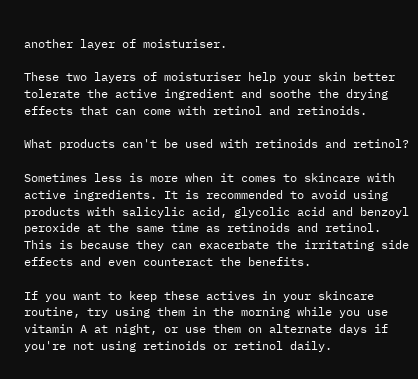another layer of moisturiser.

These two layers of moisturiser help your skin better tolerate the active ingredient and soothe the drying effects that can come with retinol and retinoids.

What products can't be used with retinoids and retinol?

Sometimes less is more when it comes to skincare with active ingredients. It is recommended to avoid using products with salicylic acid, glycolic acid and benzoyl peroxide at the same time as retinoids and retinol. This is because they can exacerbate the irritating side effects and even counteract the benefits.

If you want to keep these actives in your skincare routine, try using them in the morning while you use vitamin A at night, or use them on alternate days if you're not using retinoids or retinol daily.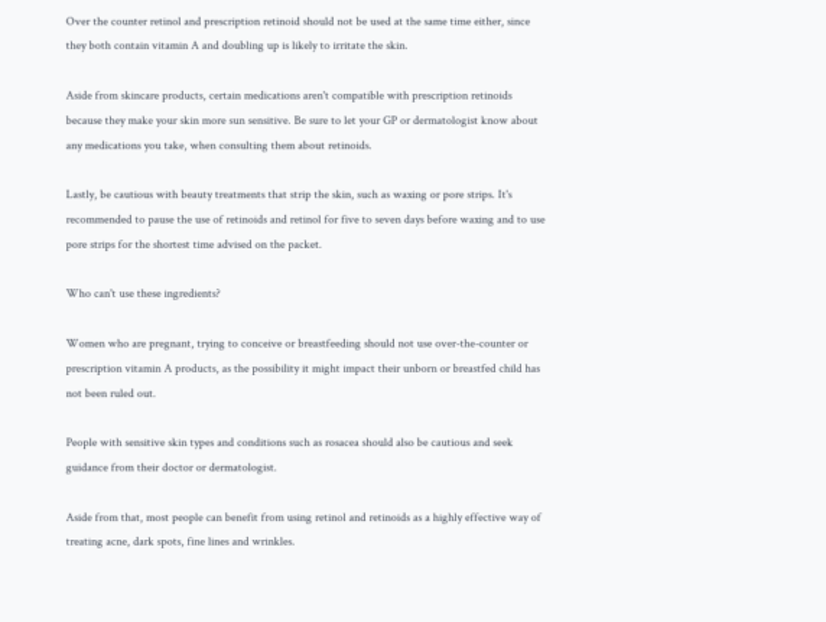Over the counter retinol and prescription retinoid should not be used at the same time either, since they both contain vitamin A and doubling up is likely to irritate the skin.

Aside from skincare products, certain medications aren't compatible with prescription retinoids because they make your skin more sun sensitive. Be sure to let your GP or dermatologist know about any medications you take, when consulting them about retinoids.

Lastly, be cautious with beauty treatments that strip the skin, such as waxing or pore strips. It's recommended to pause the use of retinoids and retinol for five to seven days before waxing and to use pore strips for the shortest time advised on the packet.

Who can't use these ingredients?

Women who are pregnant, trying to conceive or breastfeeding should not use over-the-counter or prescription vitamin A products, as the possibility it might impact their unborn or breastfed child has not been ruled out.

People with sensitive skin types and conditions such as rosacea should also be cautious and seek guidance from their doctor or dermatologist.

Aside from that, most people can benefit from using retinol and retinoids as a highly effective way of treating acne, dark spots, fine lines and wrinkles.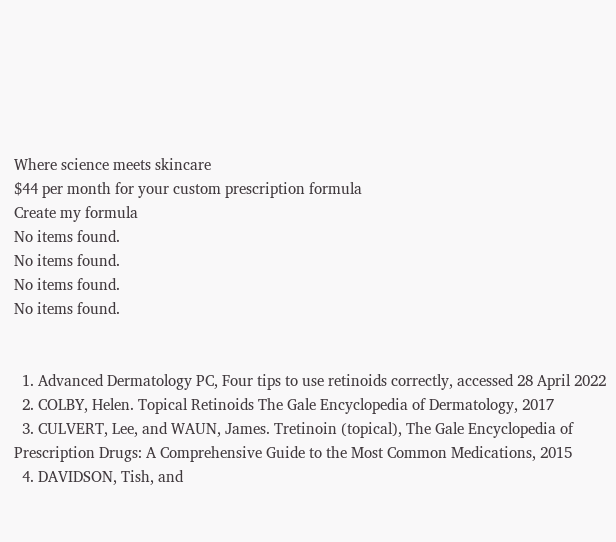Where science meets skincare
$44 per month for your custom prescription formula
Create my formula
No items found.
No items found.
No items found.
No items found.


  1. Advanced Dermatology PC, Four tips to use retinoids correctly, accessed 28 April 2022
  2. COLBY, Helen. Topical Retinoids The Gale Encyclopedia of Dermatology, 2017
  3. CULVERT, Lee, and WAUN, James. Tretinoin (topical), The Gale Encyclopedia of Prescription Drugs: A Comprehensive Guide to the Most Common Medications, 2015
  4. DAVIDSON, Tish, and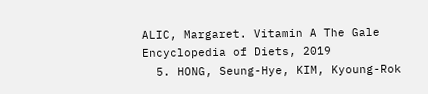ALIC, Margaret. Vitamin A The Gale Encyclopedia of Diets, 2019
  5. HONG, Seung-Hye, KIM, Kyoung-Rok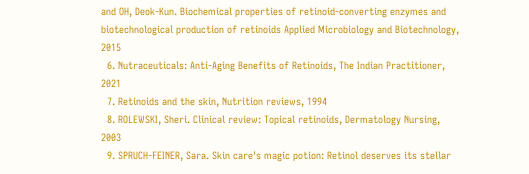and OH, Deok-Kun. Biochemical properties of retinoid-converting enzymes and biotechnological production of retinoids Applied Microbiology and Biotechnology, 2015
  6. Nutraceuticals: Anti-Aging Benefits of Retinoids, The Indian Practitioner, 2021
  7. Retinoids and the skin, Nutrition reviews, 1994
  8. ROLEWSKI, Sheri. Clinical review: Topical retinoids, Dermatology Nursing, 2003
  9. SPRUCH-FEINER, Sara. Skin care's magic potion: Retinol deserves its stellar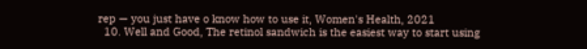rep — you just have o know how to use it, Women's Health, 2021
  10. Well and Good, The retinol sandwich is the easiest way to start using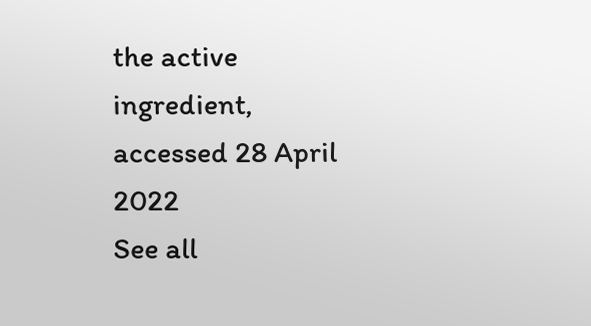the active ingredient, accessed 28 April 2022
See all